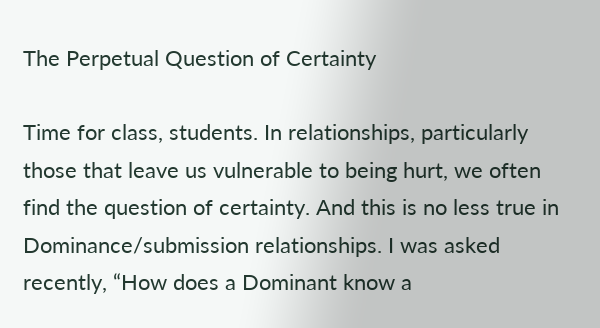The Perpetual Question of Certainty

Time for class, students. In relationships, particularly those that leave us vulnerable to being hurt, we often find the question of certainty. And this is no less true in Dominance/submission relationships. I was asked recently, “How does a Dominant know a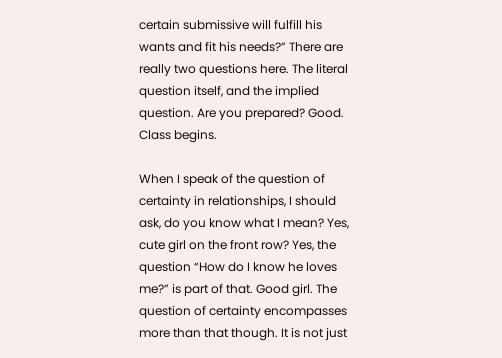certain submissive will fulfill his wants and fit his needs?” There are really two questions here. The literal question itself, and the implied question. Are you prepared? Good. Class begins.

When I speak of the question of certainty in relationships, I should ask, do you know what I mean? Yes, cute girl on the front row? Yes, the question “How do I know he loves me?” is part of that. Good girl. The question of certainty encompasses more than that though. It is not just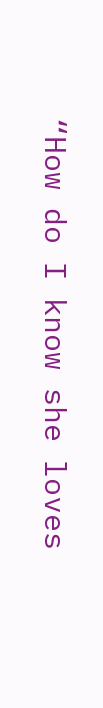“How do I know she loves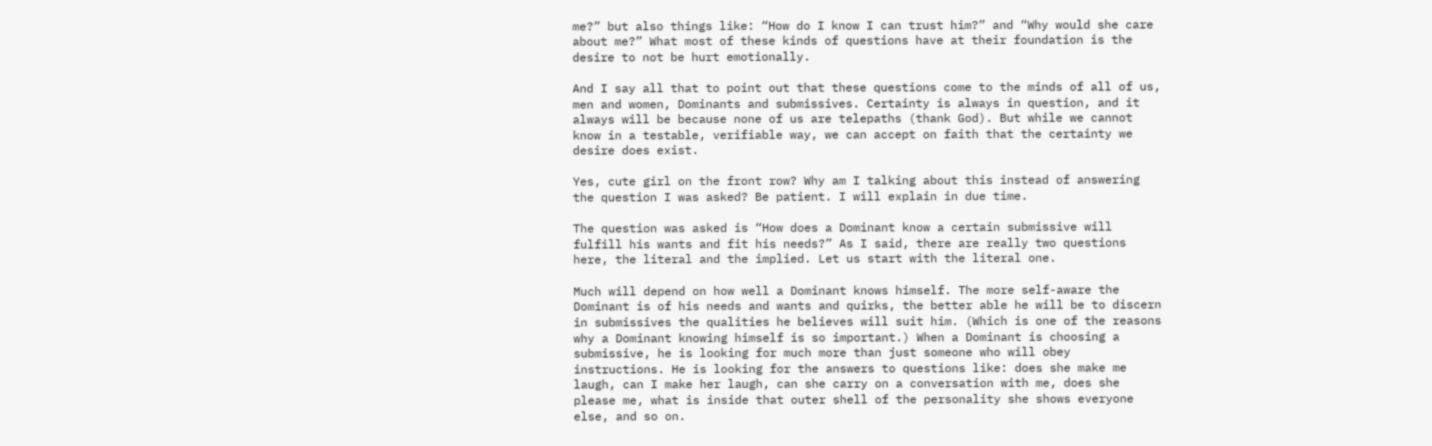me?” but also things like: “How do I know I can trust him?” and “Why would she care about me?” What most of these kinds of questions have at their foundation is the desire to not be hurt emotionally.

And I say all that to point out that these questions come to the minds of all of us, men and women, Dominants and submissives. Certainty is always in question, and it always will be because none of us are telepaths (thank God). But while we cannot know in a testable, verifiable way, we can accept on faith that the certainty we desire does exist.

Yes, cute girl on the front row? Why am I talking about this instead of answering the question I was asked? Be patient. I will explain in due time.

The question was asked is “How does a Dominant know a certain submissive will fulfill his wants and fit his needs?” As I said, there are really two questions here, the literal and the implied. Let us start with the literal one.

Much will depend on how well a Dominant knows himself. The more self-aware the Dominant is of his needs and wants and quirks, the better able he will be to discern in submissives the qualities he believes will suit him. (Which is one of the reasons why a Dominant knowing himself is so important.) When a Dominant is choosing a submissive, he is looking for much more than just someone who will obey instructions. He is looking for the answers to questions like: does she make me laugh, can I make her laugh, can she carry on a conversation with me, does she please me, what is inside that outer shell of the personality she shows everyone else, and so on.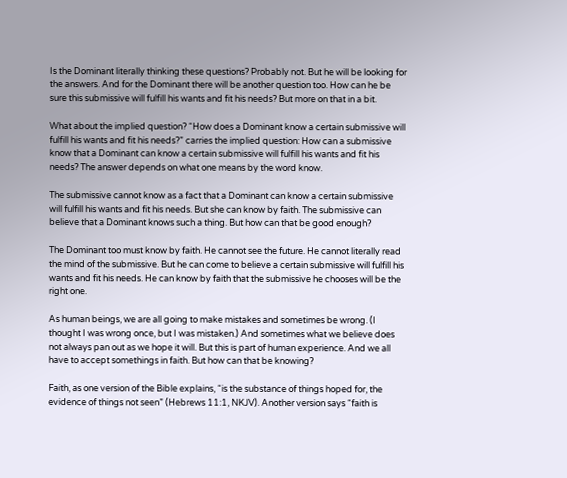Is the Dominant literally thinking these questions? Probably not. But he will be looking for the answers. And for the Dominant there will be another question too. How can he be sure this submissive will fulfill his wants and fit his needs? But more on that in a bit.

What about the implied question? “How does a Dominant know a certain submissive will fulfill his wants and fit his needs?” carries the implied question: How can a submissive know that a Dominant can know a certain submissive will fulfill his wants and fit his needs? The answer depends on what one means by the word know.

The submissive cannot know as a fact that a Dominant can know a certain submissive will fulfill his wants and fit his needs. But she can know by faith. The submissive can believe that a Dominant knows such a thing. But how can that be good enough?

The Dominant too must know by faith. He cannot see the future. He cannot literally read the mind of the submissive. But he can come to believe a certain submissive will fulfill his wants and fit his needs. He can know by faith that the submissive he chooses will be the right one.

As human beings, we are all going to make mistakes and sometimes be wrong. (I thought I was wrong once, but I was mistaken.) And sometimes what we believe does not always pan out as we hope it will. But this is part of human experience. And we all have to accept somethings in faith. But how can that be knowing?

Faith, as one version of the Bible explains, “is the substance of things hoped for, the evidence of things not seen” (Hebrews 11:1, NKJV). Another version says “faith is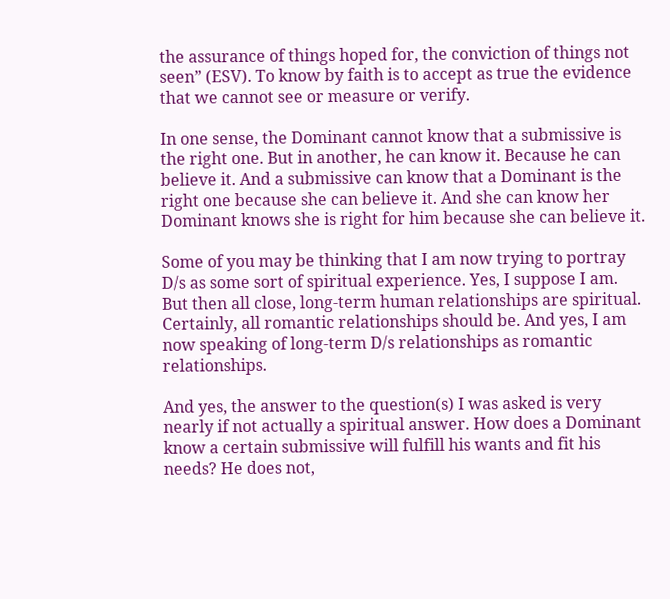the assurance of things hoped for, the conviction of things not seen” (ESV). To know by faith is to accept as true the evidence that we cannot see or measure or verify.

In one sense, the Dominant cannot know that a submissive is the right one. But in another, he can know it. Because he can believe it. And a submissive can know that a Dominant is the right one because she can believe it. And she can know her Dominant knows she is right for him because she can believe it.

Some of you may be thinking that I am now trying to portray D/s as some sort of spiritual experience. Yes, I suppose I am. But then all close, long-term human relationships are spiritual. Certainly, all romantic relationships should be. And yes, I am now speaking of long-term D/s relationships as romantic relationships.

And yes, the answer to the question(s) I was asked is very nearly if not actually a spiritual answer. How does a Dominant know a certain submissive will fulfill his wants and fit his needs? He does not,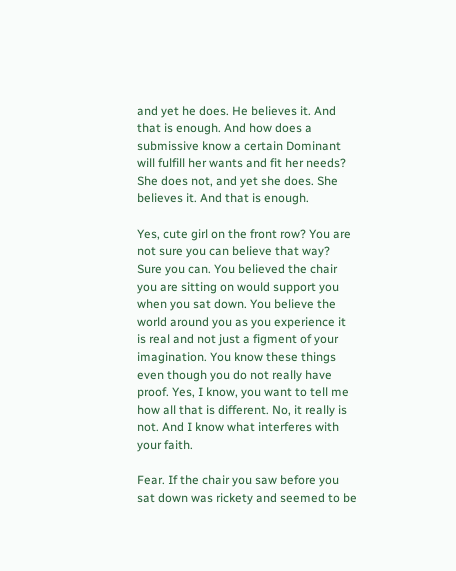and yet he does. He believes it. And that is enough. And how does a submissive know a certain Dominant will fulfill her wants and fit her needs? She does not, and yet she does. She believes it. And that is enough.

Yes, cute girl on the front row? You are not sure you can believe that way? Sure you can. You believed the chair you are sitting on would support you when you sat down. You believe the world around you as you experience it is real and not just a figment of your imagination. You know these things even though you do not really have proof. Yes, I know, you want to tell me how all that is different. No, it really is not. And I know what interferes with your faith.

Fear. If the chair you saw before you sat down was rickety and seemed to be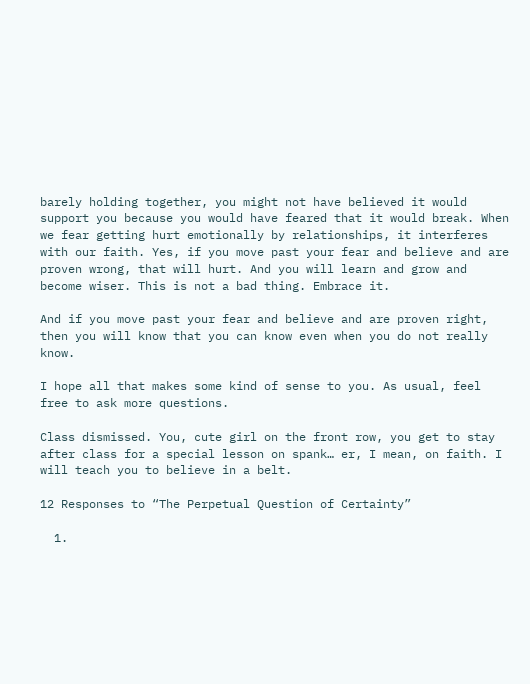barely holding together, you might not have believed it would support you because you would have feared that it would break. When we fear getting hurt emotionally by relationships, it interferes with our faith. Yes, if you move past your fear and believe and are proven wrong, that will hurt. And you will learn and grow and become wiser. This is not a bad thing. Embrace it.

And if you move past your fear and believe and are proven right, then you will know that you can know even when you do not really know.

I hope all that makes some kind of sense to you. As usual, feel free to ask more questions.

Class dismissed. You, cute girl on the front row, you get to stay after class for a special lesson on spank… er, I mean, on faith. I will teach you to believe in a belt.

12 Responses to “The Perpetual Question of Certainty”

  1.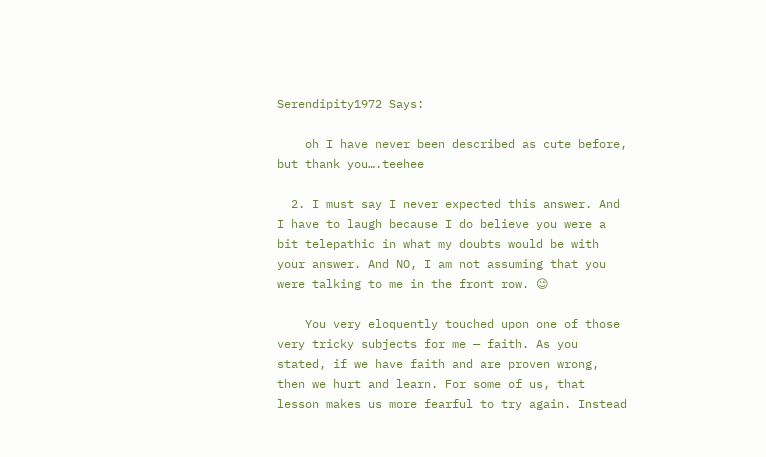Serendipity1972 Says:

    oh I have never been described as cute before, but thank you….teehee

  2. I must say I never expected this answer. And I have to laugh because I do believe you were a bit telepathic in what my doubts would be with your answer. And NO, I am not assuming that you were talking to me in the front row. 😉

    You very eloquently touched upon one of those very tricky subjects for me — faith. As you stated, if we have faith and are proven wrong, then we hurt and learn. For some of us, that lesson makes us more fearful to try again. Instead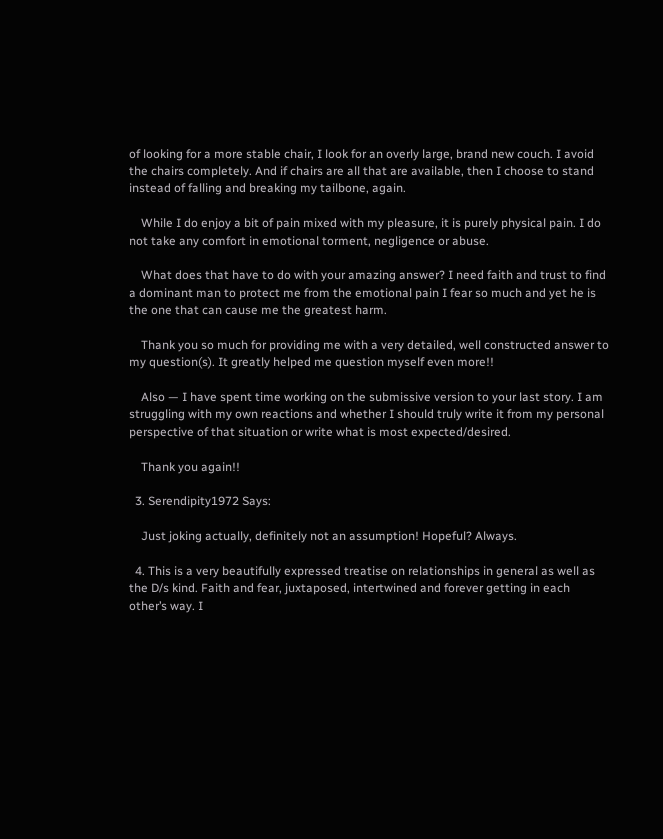of looking for a more stable chair, I look for an overly large, brand new couch. I avoid the chairs completely. And if chairs are all that are available, then I choose to stand instead of falling and breaking my tailbone, again.

    While I do enjoy a bit of pain mixed with my pleasure, it is purely physical pain. I do not take any comfort in emotional torment, negligence or abuse.

    What does that have to do with your amazing answer? I need faith and trust to find a dominant man to protect me from the emotional pain I fear so much and yet he is the one that can cause me the greatest harm.

    Thank you so much for providing me with a very detailed, well constructed answer to my question(s). It greatly helped me question myself even more!!

    Also — I have spent time working on the submissive version to your last story. I am struggling with my own reactions and whether I should truly write it from my personal perspective of that situation or write what is most expected/desired.

    Thank you again!!

  3. Serendipity1972 Says:

    Just joking actually, definitely not an assumption! Hopeful? Always.

  4. This is a very beautifully expressed treatise on relationships in general as well as the D/s kind. Faith and fear, juxtaposed, intertwined and forever getting in each other’s way. I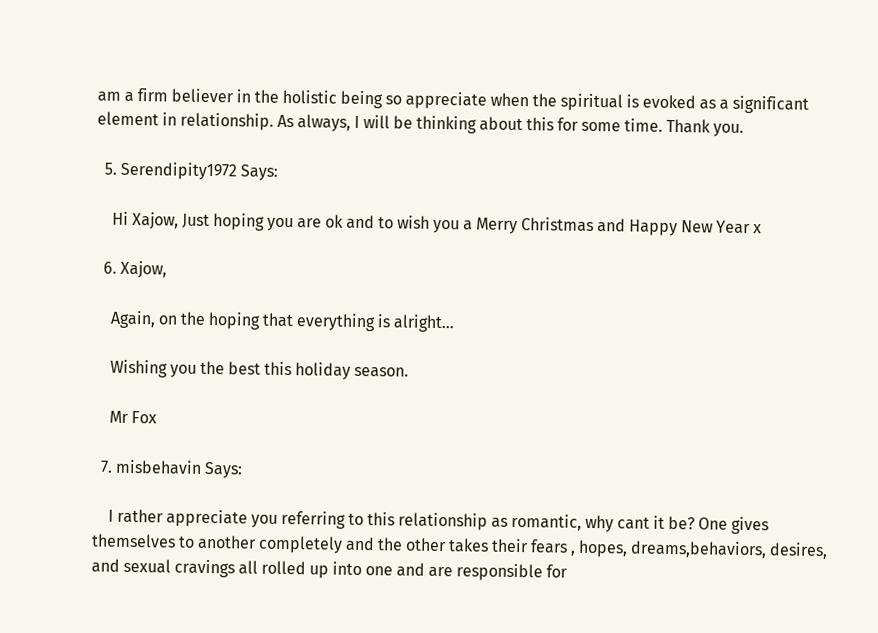am a firm believer in the holistic being so appreciate when the spiritual is evoked as a significant element in relationship. As always, I will be thinking about this for some time. Thank you.

  5. Serendipity1972 Says:

    Hi Xajow, Just hoping you are ok and to wish you a Merry Christmas and Happy New Year x

  6. Xajow,

    Again, on the hoping that everything is alright…

    Wishing you the best this holiday season.

    Mr Fox

  7. misbehavin Says:

    I rather appreciate you referring to this relationship as romantic, why cant it be? One gives themselves to another completely and the other takes their fears , hopes, dreams,behaviors, desires, and sexual cravings all rolled up into one and are responsible for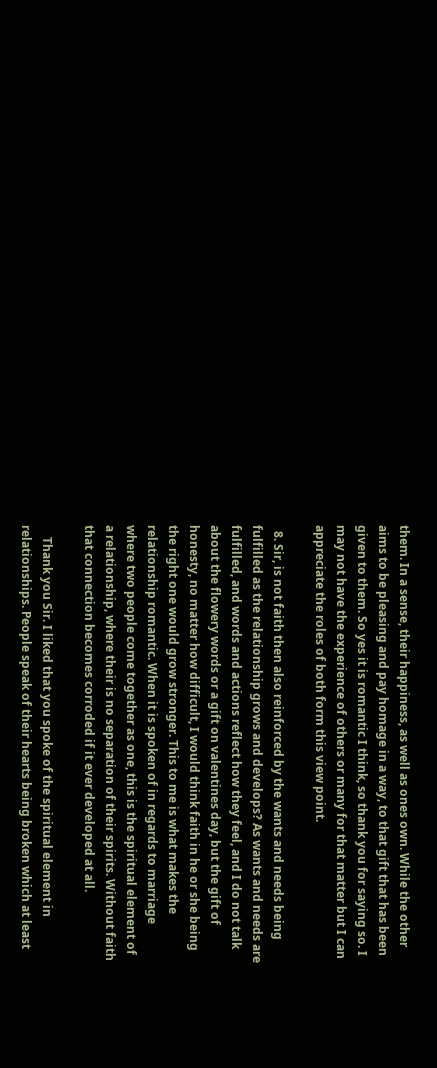them. In a sense, their happiness, as well as ones own. While the other aims to be pleasing and pay homage in a way, to that gift that has been given to them. So yes it is romantic I think, so thank you for saying so. I may not have the experience of others or many for that matter but I can appreciate the roles of both form this view point.

  8. Sir, is not faith then also reinforced by the wants and needs being fulfilled as the relationship grows and develops? As wants and needs are fulfilled, and words and actions reflect how they feel, and I do not talk about the flowery words or a gift on valentines day, but the gift of honesty, no matter how difficult, I would think faith in he or she being the right one would grow stronger. This to me is what makes the relationship romantic. When it is spoken of in regards to marriage where two people come together as one, this is the spiritual element of a relationship, where their is no separation of their spirits. Without faith that connection becomes corroded if it ever developed at all.

    Thank you Sir. I liked that you spoke of the spiritual element in relationships. People speak of their hearts being broken which at least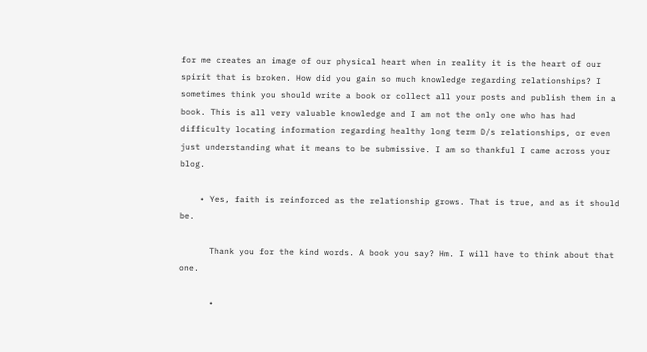for me creates an image of our physical heart when in reality it is the heart of our spirit that is broken. How did you gain so much knowledge regarding relationships? I sometimes think you should write a book or collect all your posts and publish them in a book. This is all very valuable knowledge and I am not the only one who has had difficulty locating information regarding healthy long term D/s relationships, or even just understanding what it means to be submissive. I am so thankful I came across your blog.

    • Yes, faith is reinforced as the relationship grows. That is true, and as it should be.

      Thank you for the kind words. A book you say? Hm. I will have to think about that one.

      •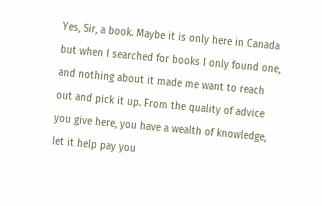Yes, Sir, a book. Maybe it is only here in Canada but when I searched for books I only found one, and nothing about it made me want to reach out and pick it up. From the quality of advice you give here, you have a wealth of knowledge, let it help pay you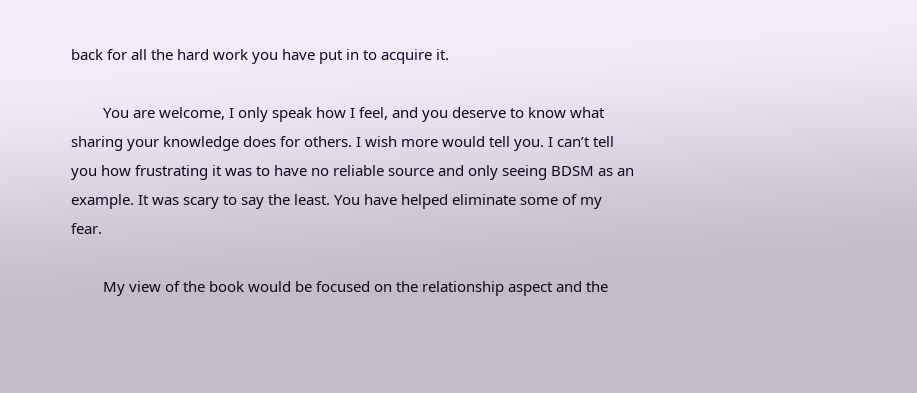back for all the hard work you have put in to acquire it.

        You are welcome, I only speak how I feel, and you deserve to know what sharing your knowledge does for others. I wish more would tell you. I can’t tell you how frustrating it was to have no reliable source and only seeing BDSM as an example. It was scary to say the least. You have helped eliminate some of my fear.

        My view of the book would be focused on the relationship aspect and the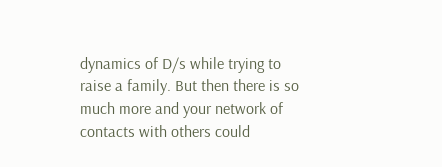dynamics of D/s while trying to raise a family. But then there is so much more and your network of contacts with others could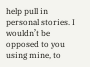help pull in personal stories. I wouldn’t be opposed to you using mine, to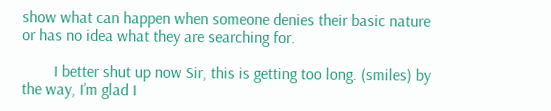show what can happen when someone denies their basic nature or has no idea what they are searching for.

        I better shut up now Sir, this is getting too long. (smiles) by the way, I’m glad I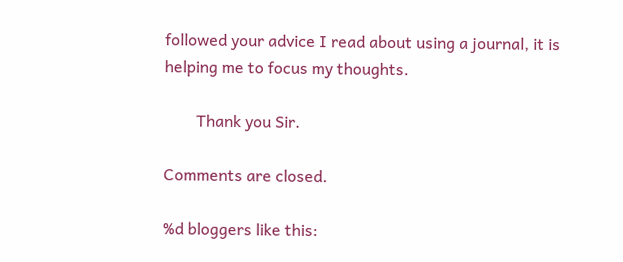followed your advice I read about using a journal, it is helping me to focus my thoughts.

        Thank you Sir.

Comments are closed.

%d bloggers like this: